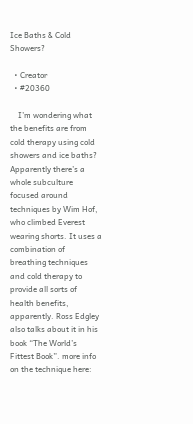Ice Baths & Cold Showers?

  • Creator
  • #20360

    I’m wondering what the benefits are from cold therapy using cold showers and ice baths? Apparently there’s a whole subculture focused around techniques by Wim Hof, who climbed Everest wearing shorts. It uses a combination of breathing techniques and cold therapy to provide all sorts of health benefits, apparently. Ross Edgley also talks about it in his book “The World’s Fittest Book”. more info on the technique here: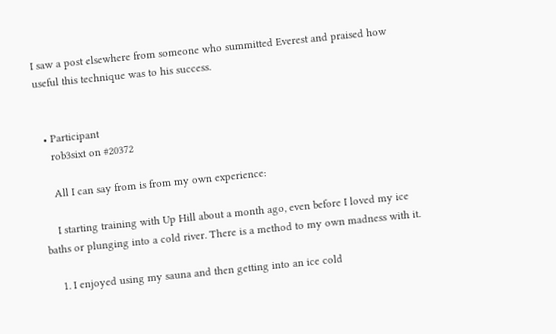I saw a post elsewhere from someone who summitted Everest and praised how useful this technique was to his success.


  • Participant
    rob3sixt on #20372

    All I can say from is from my own experience:

    I starting training with Up Hill about a month ago, even before I loved my ice baths or plunging into a cold river. There is a method to my own madness with it.

    1. I enjoyed using my sauna and then getting into an ice cold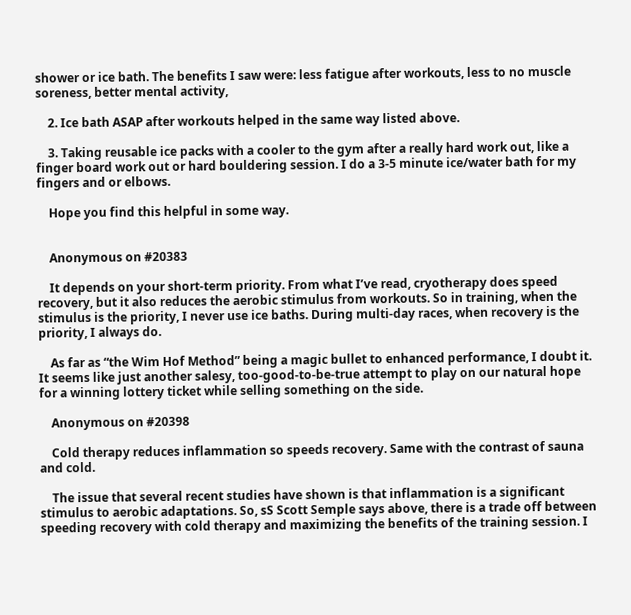shower or ice bath. The benefits I saw were: less fatigue after workouts, less to no muscle soreness, better mental activity,

    2. Ice bath ASAP after workouts helped in the same way listed above.

    3. Taking reusable ice packs with a cooler to the gym after a really hard work out, like a finger board work out or hard bouldering session. I do a 3-5 minute ice/water bath for my fingers and or elbows.

    Hope you find this helpful in some way.


    Anonymous on #20383

    It depends on your short-term priority. From what I’ve read, cryotherapy does speed recovery, but it also reduces the aerobic stimulus from workouts. So in training, when the stimulus is the priority, I never use ice baths. During multi-day races, when recovery is the priority, I always do.

    As far as “the Wim Hof Method” being a magic bullet to enhanced performance, I doubt it. It seems like just another salesy, too-good-to-be-true attempt to play on our natural hope for a winning lottery ticket while selling something on the side.

    Anonymous on #20398

    Cold therapy reduces inflammation so speeds recovery. Same with the contrast of sauna and cold.

    The issue that several recent studies have shown is that inflammation is a significant stimulus to aerobic adaptations. So, sS Scott Semple says above, there is a trade off between speeding recovery with cold therapy and maximizing the benefits of the training session. I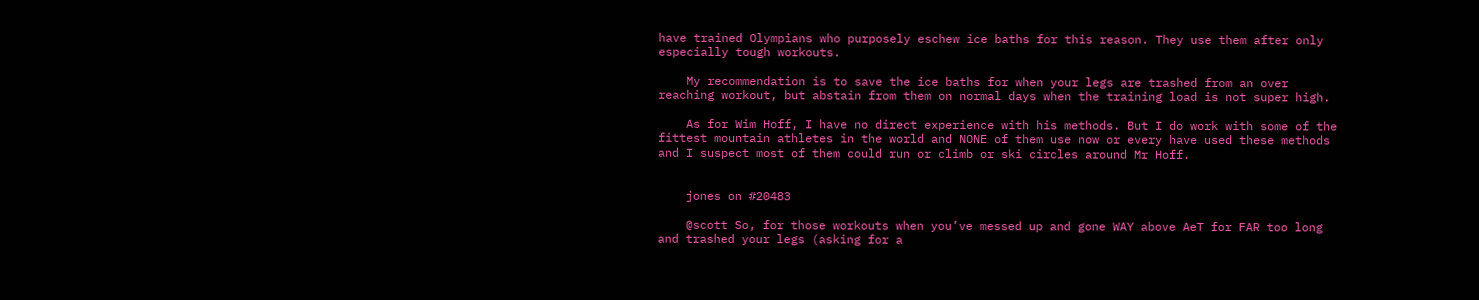have trained Olympians who purposely eschew ice baths for this reason. They use them after only especially tough workouts.

    My recommendation is to save the ice baths for when your legs are trashed from an over reaching workout, but abstain from them on normal days when the training load is not super high.

    As for Wim Hoff, I have no direct experience with his methods. But I do work with some of the fittest mountain athletes in the world and NONE of them use now or every have used these methods and I suspect most of them could run or climb or ski circles around Mr Hoff.


    jones on #20483

    @scott So, for those workouts when you’ve messed up and gone WAY above AeT for FAR too long and trashed your legs (asking for a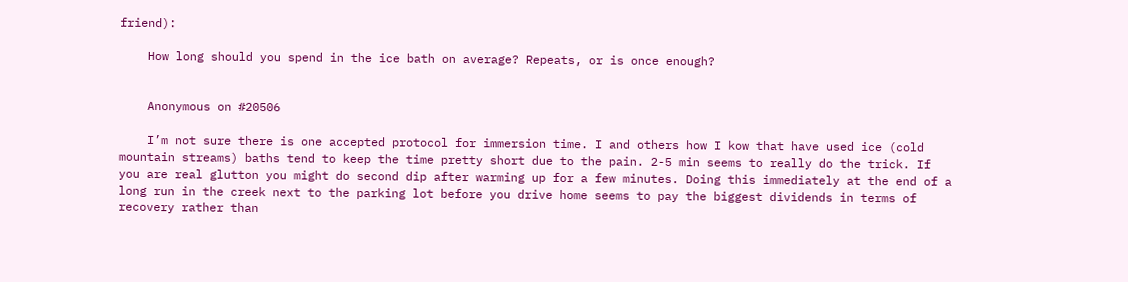friend):

    How long should you spend in the ice bath on average? Repeats, or is once enough?


    Anonymous on #20506

    I’m not sure there is one accepted protocol for immersion time. I and others how I kow that have used ice (cold mountain streams) baths tend to keep the time pretty short due to the pain. 2-5 min seems to really do the trick. If you are real glutton you might do second dip after warming up for a few minutes. Doing this immediately at the end of a long run in the creek next to the parking lot before you drive home seems to pay the biggest dividends in terms of recovery rather than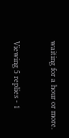waiting for a hour or more.


Viewing 5 replies - 1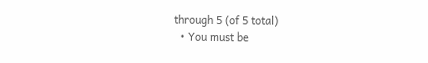through 5 (of 5 total)
  • You must be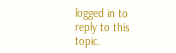logged in to reply to this topic.